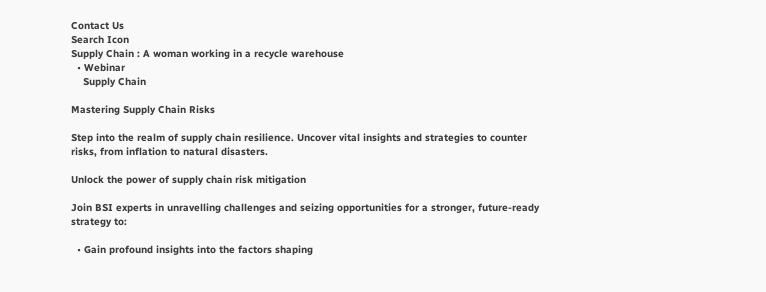Contact Us
Search Icon
Supply Chain : A woman working in a recycle warehouse
  • Webinar
    Supply Chain

Mastering Supply Chain Risks

Step into the realm of supply chain resilience. Uncover vital insights and strategies to counter risks, from inflation to natural disasters.

Unlock the power of supply chain risk mitigation

Join BSI experts in unravelling challenges and seizing opportunities for a stronger, future-ready strategy to:

  • Gain profound insights into the factors shaping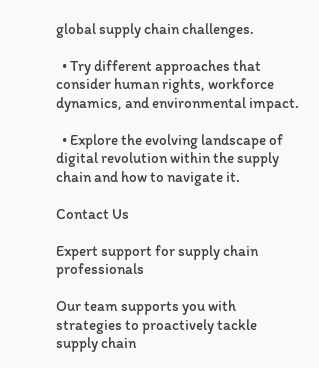global supply chain challenges.

  • Try different approaches that consider human rights, workforce dynamics, and environmental impact.

  • Explore the evolving landscape of digital revolution within the supply chain and how to navigate it.

Contact Us

Expert support for supply chain professionals

Our team supports you with strategies to proactively tackle supply chain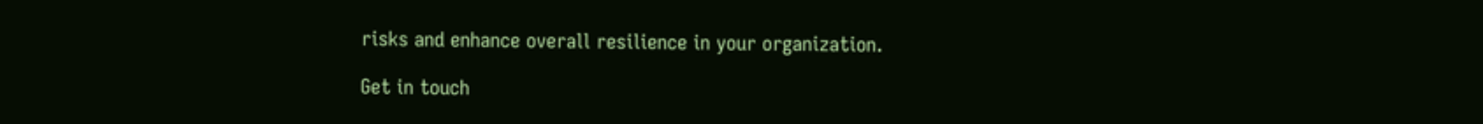risks and enhance overall resilience in your organization.

Get in touch